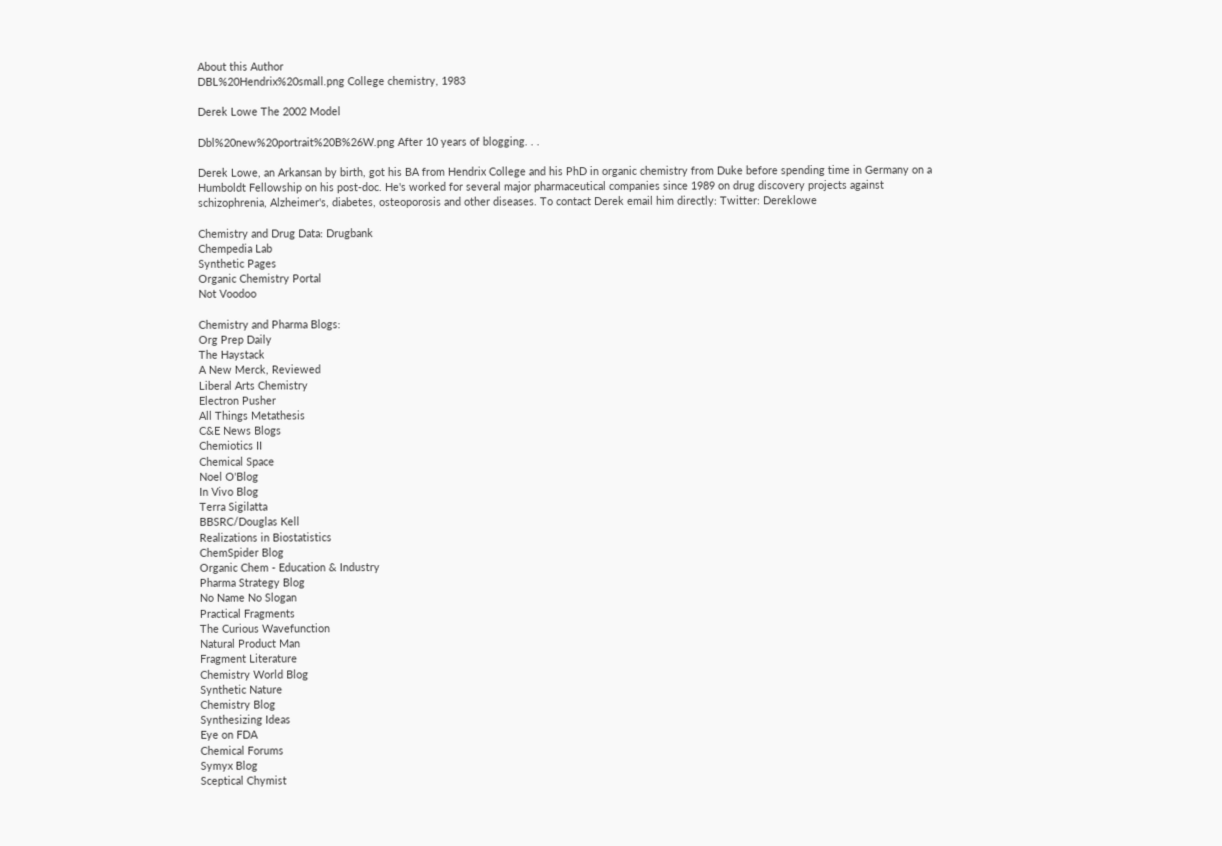About this Author
DBL%20Hendrix%20small.png College chemistry, 1983

Derek Lowe The 2002 Model

Dbl%20new%20portrait%20B%26W.png After 10 years of blogging. . .

Derek Lowe, an Arkansan by birth, got his BA from Hendrix College and his PhD in organic chemistry from Duke before spending time in Germany on a Humboldt Fellowship on his post-doc. He's worked for several major pharmaceutical companies since 1989 on drug discovery projects against schizophrenia, Alzheimer's, diabetes, osteoporosis and other diseases. To contact Derek email him directly: Twitter: Dereklowe

Chemistry and Drug Data: Drugbank
Chempedia Lab
Synthetic Pages
Organic Chemistry Portal
Not Voodoo

Chemistry and Pharma Blogs:
Org Prep Daily
The Haystack
A New Merck, Reviewed
Liberal Arts Chemistry
Electron Pusher
All Things Metathesis
C&E News Blogs
Chemiotics II
Chemical Space
Noel O'Blog
In Vivo Blog
Terra Sigilatta
BBSRC/Douglas Kell
Realizations in Biostatistics
ChemSpider Blog
Organic Chem - Education & Industry
Pharma Strategy Blog
No Name No Slogan
Practical Fragments
The Curious Wavefunction
Natural Product Man
Fragment Literature
Chemistry World Blog
Synthetic Nature
Chemistry Blog
Synthesizing Ideas
Eye on FDA
Chemical Forums
Symyx Blog
Sceptical Chymist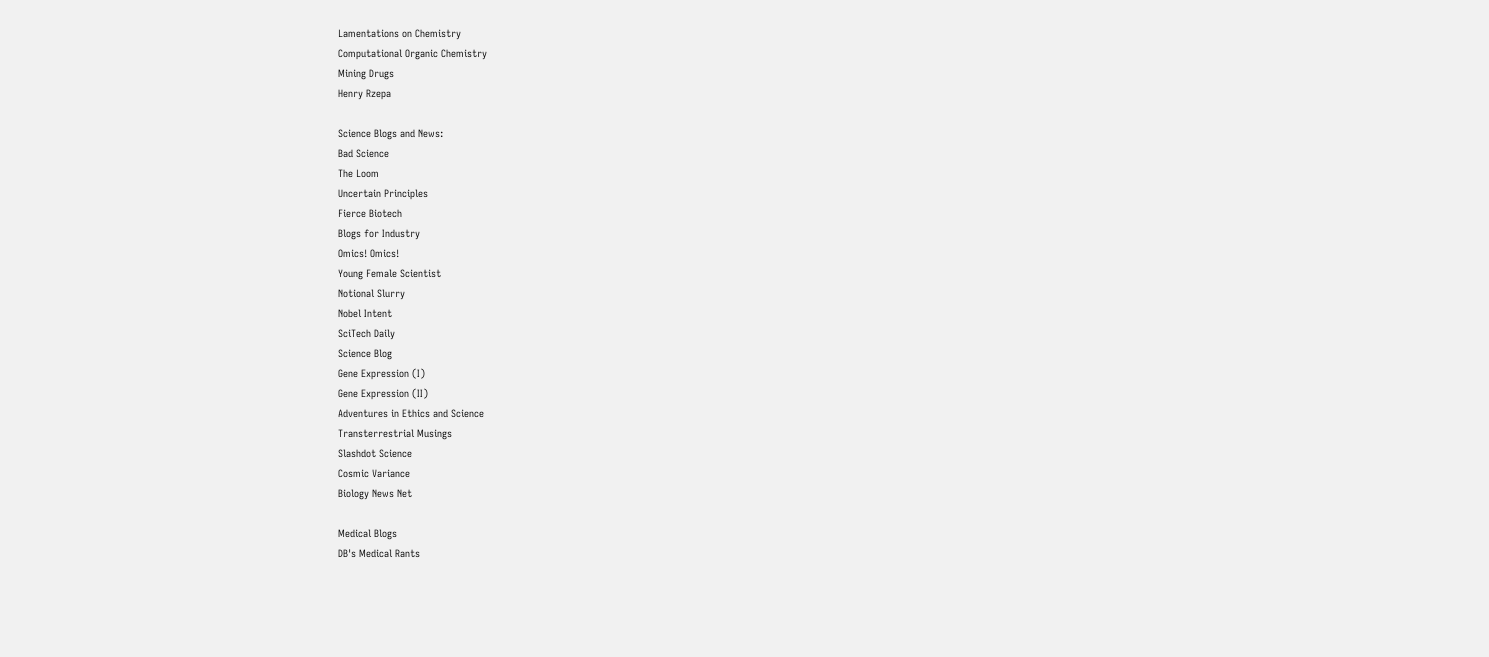Lamentations on Chemistry
Computational Organic Chemistry
Mining Drugs
Henry Rzepa

Science Blogs and News:
Bad Science
The Loom
Uncertain Principles
Fierce Biotech
Blogs for Industry
Omics! Omics!
Young Female Scientist
Notional Slurry
Nobel Intent
SciTech Daily
Science Blog
Gene Expression (I)
Gene Expression (II)
Adventures in Ethics and Science
Transterrestrial Musings
Slashdot Science
Cosmic Variance
Biology News Net

Medical Blogs
DB's Medical Rants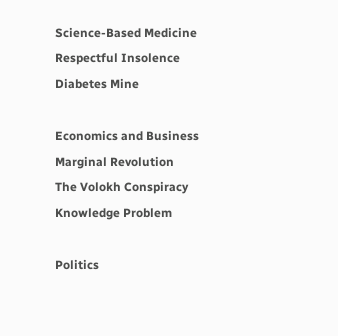Science-Based Medicine
Respectful Insolence
Diabetes Mine

Economics and Business
Marginal Revolution
The Volokh Conspiracy
Knowledge Problem

Politics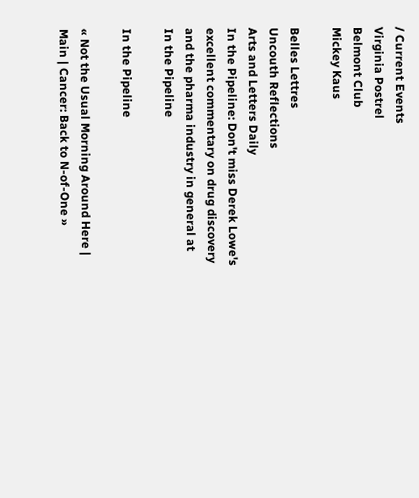/ Current Events
Virginia Postrel
Belmont Club
Mickey Kaus

Belles Lettres
Uncouth Reflections
Arts and Letters Daily
In the Pipeline: Don't miss Derek Lowe's excellent commentary on drug discovery and the pharma industry in general at In the Pipeline

In the Pipeline

« Not the Usual Morning Around Here | Main | Cancer: Back to N-of-One »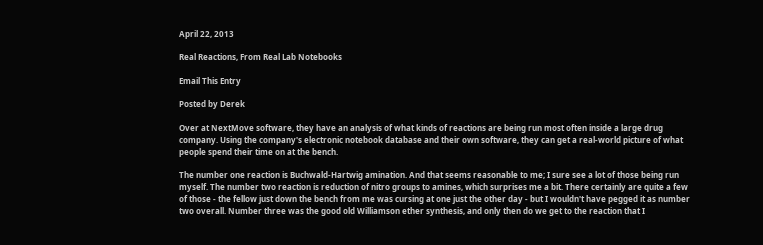April 22, 2013

Real Reactions, From Real Lab Notebooks

Email This Entry

Posted by Derek

Over at NextMove software, they have an analysis of what kinds of reactions are being run most often inside a large drug company. Using the company's electronic notebook database and their own software, they can get a real-world picture of what people spend their time on at the bench.

The number one reaction is Buchwald-Hartwig amination. And that seems reasonable to me; I sure see a lot of those being run myself. The number two reaction is reduction of nitro groups to amines, which surprises me a bit. There certainly are quite a few of those - the fellow just down the bench from me was cursing at one just the other day - but I wouldn't have pegged it as number two overall. Number three was the good old Williamson ether synthesis, and only then do we get to the reaction that I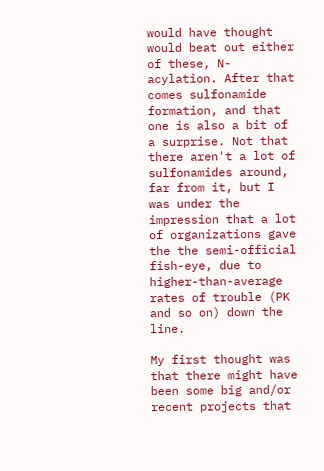would have thought would beat out either of these, N-acylation. After that comes sulfonamide formation, and that one is also a bit of a surprise. Not that there aren't a lot of sulfonamides around, far from it, but I was under the impression that a lot of organizations gave the the semi-official fish-eye, due to higher-than-average rates of trouble (PK and so on) down the line.

My first thought was that there might have been some big and/or recent projects that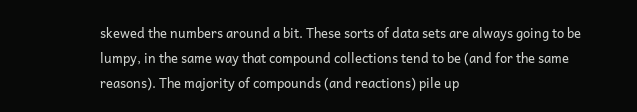skewed the numbers around a bit. These sorts of data sets are always going to be lumpy, in the same way that compound collections tend to be (and for the same reasons). The majority of compounds (and reactions) pile up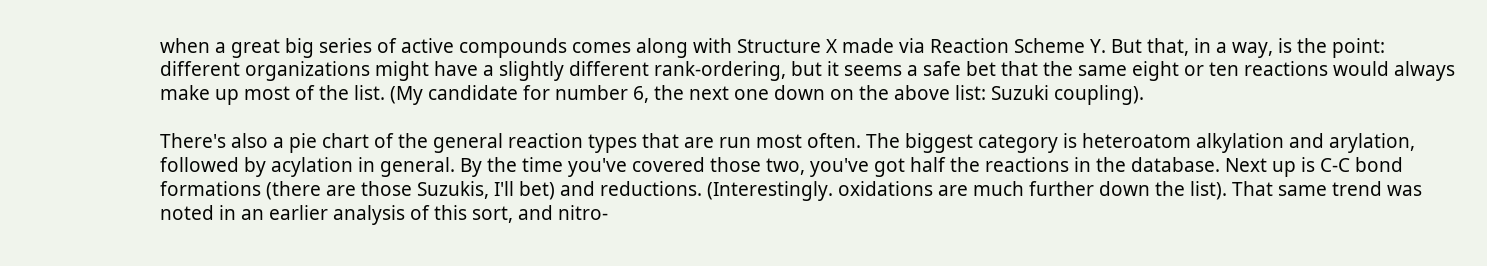when a great big series of active compounds comes along with Structure X made via Reaction Scheme Y. But that, in a way, is the point: different organizations might have a slightly different rank-ordering, but it seems a safe bet that the same eight or ten reactions would always make up most of the list. (My candidate for number 6, the next one down on the above list: Suzuki coupling).

There's also a pie chart of the general reaction types that are run most often. The biggest category is heteroatom alkylation and arylation, followed by acylation in general. By the time you've covered those two, you've got half the reactions in the database. Next up is C-C bond formations (there are those Suzukis, I'll bet) and reductions. (Interestingly. oxidations are much further down the list). That same trend was noted in an earlier analysis of this sort, and nitro-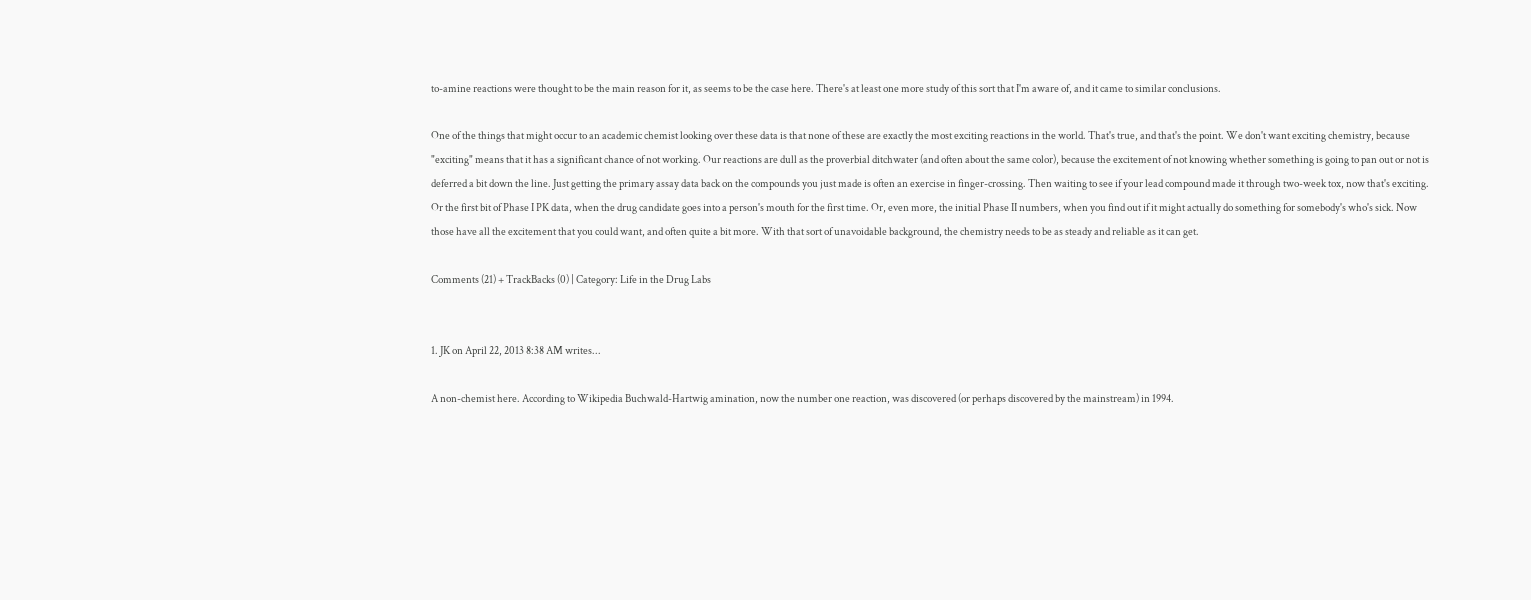to-amine reactions were thought to be the main reason for it, as seems to be the case here. There's at least one more study of this sort that I'm aware of, and it came to similar conclusions.

One of the things that might occur to an academic chemist looking over these data is that none of these are exactly the most exciting reactions in the world. That's true, and that's the point. We don't want exciting chemistry, because "exciting" means that it has a significant chance of not working. Our reactions are dull as the proverbial ditchwater (and often about the same color), because the excitement of not knowing whether something is going to pan out or not is deferred a bit down the line. Just getting the primary assay data back on the compounds you just made is often an exercise in finger-crossing. Then waiting to see if your lead compound made it through two-week tox, now that's exciting. Or the first bit of Phase I PK data, when the drug candidate goes into a person's mouth for the first time. Or, even more, the initial Phase II numbers, when you find out if it might actually do something for somebody's who's sick. Now those have all the excitement that you could want, and often quite a bit more. With that sort of unavoidable background, the chemistry needs to be as steady and reliable as it can get.

Comments (21) + TrackBacks (0) | Category: Life in the Drug Labs


1. JK on April 22, 2013 8:38 AM writes...

A non-chemist here. According to Wikipedia Buchwald-Hartwig amination, now the number one reaction, was discovered (or perhaps discovered by the mainstream) in 1994.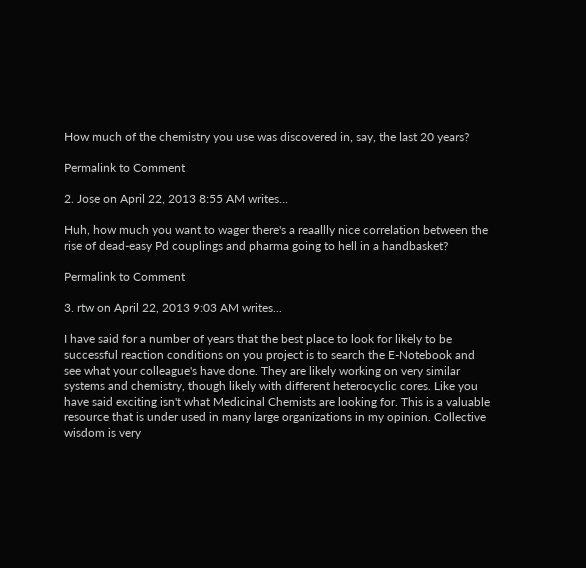How much of the chemistry you use was discovered in, say, the last 20 years?

Permalink to Comment

2. Jose on April 22, 2013 8:55 AM writes...

Huh, how much you want to wager there's a reaallly nice correlation between the rise of dead-easy Pd couplings and pharma going to hell in a handbasket?

Permalink to Comment

3. rtw on April 22, 2013 9:03 AM writes...

I have said for a number of years that the best place to look for likely to be successful reaction conditions on you project is to search the E-Notebook and see what your colleague's have done. They are likely working on very similar systems and chemistry, though likely with different heterocyclic cores. Like you have said exciting isn't what Medicinal Chemists are looking for. This is a valuable resource that is under used in many large organizations in my opinion. Collective wisdom is very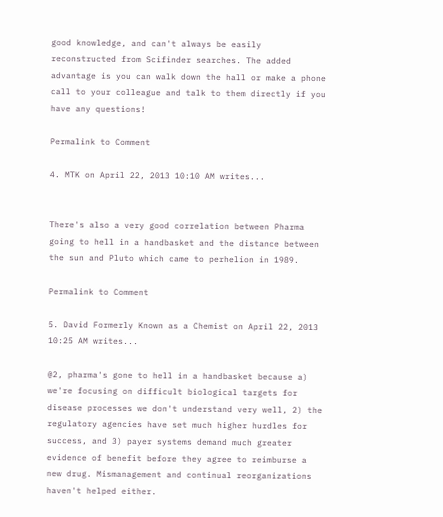good knowledge, and can't always be easily reconstructed from Scifinder searches. The added advantage is you can walk down the hall or make a phone call to your colleague and talk to them directly if you have any questions!

Permalink to Comment

4. MTK on April 22, 2013 10:10 AM writes...


There's also a very good correlation between Pharma going to hell in a handbasket and the distance between the sun and Pluto which came to perhelion in 1989.

Permalink to Comment

5. David Formerly Known as a Chemist on April 22, 2013 10:25 AM writes...

@2, pharma's gone to hell in a handbasket because a) we're focusing on difficult biological targets for disease processes we don't understand very well, 2) the regulatory agencies have set much higher hurdles for success, and 3) payer systems demand much greater evidence of benefit before they agree to reimburse a new drug. Mismanagement and continual reorganizations haven't helped either.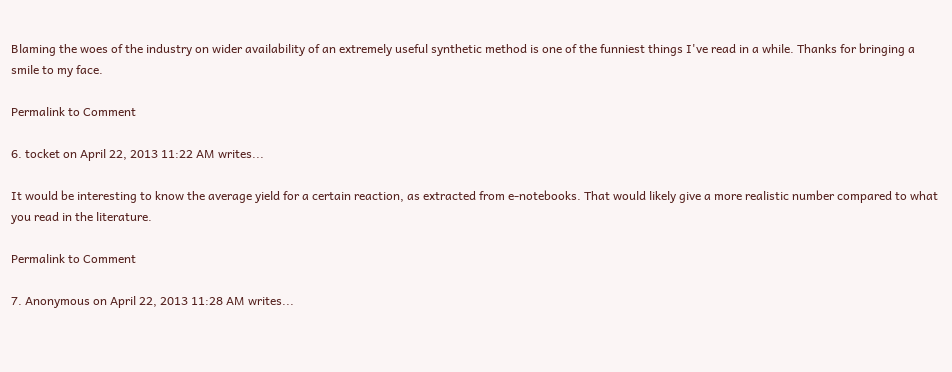Blaming the woes of the industry on wider availability of an extremely useful synthetic method is one of the funniest things I've read in a while. Thanks for bringing a smile to my face.

Permalink to Comment

6. tocket on April 22, 2013 11:22 AM writes...

It would be interesting to know the average yield for a certain reaction, as extracted from e-notebooks. That would likely give a more realistic number compared to what you read in the literature.

Permalink to Comment

7. Anonymous on April 22, 2013 11:28 AM writes...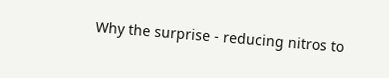Why the surprise - reducing nitros to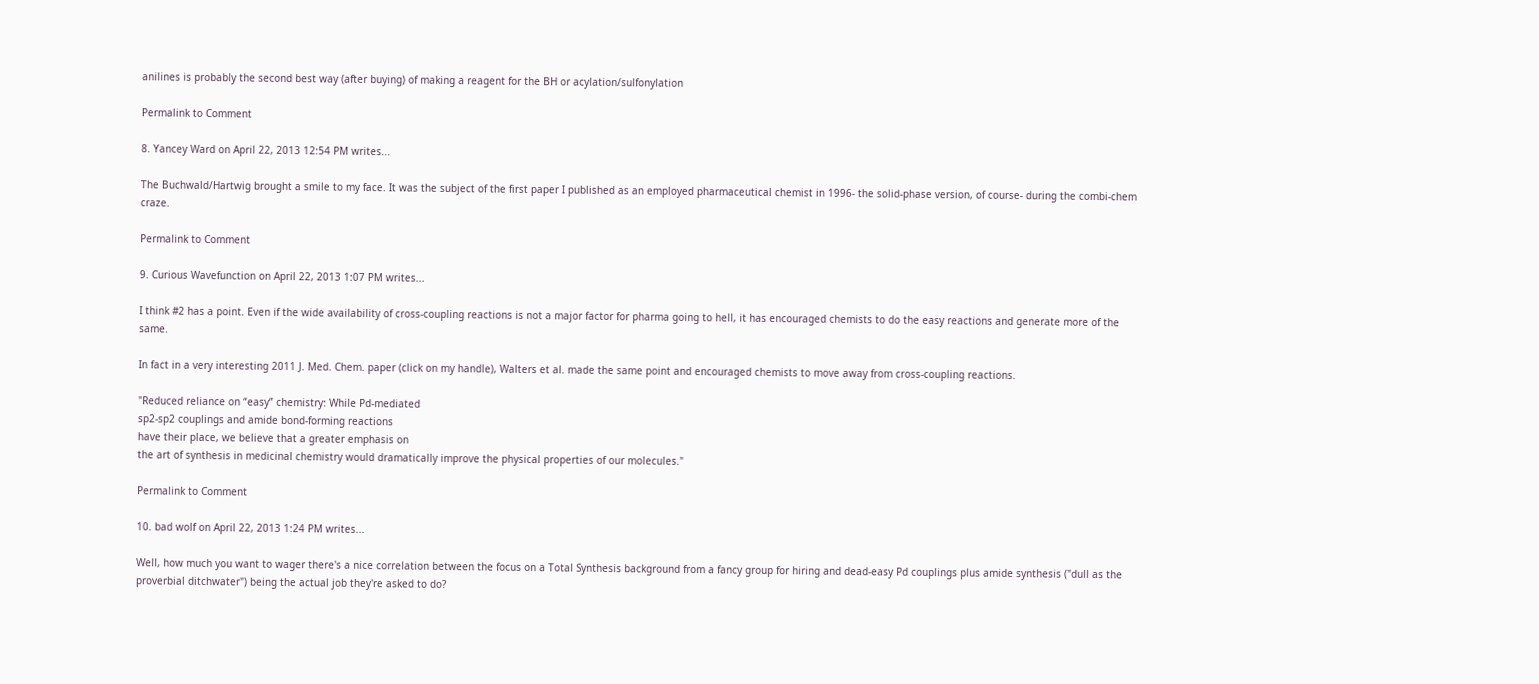anilines is probably the second best way (after buying) of making a reagent for the BH or acylation/sulfonylation

Permalink to Comment

8. Yancey Ward on April 22, 2013 12:54 PM writes...

The Buchwald/Hartwig brought a smile to my face. It was the subject of the first paper I published as an employed pharmaceutical chemist in 1996- the solid-phase version, of course- during the combi-chem craze.

Permalink to Comment

9. Curious Wavefunction on April 22, 2013 1:07 PM writes...

I think #2 has a point. Even if the wide availability of cross-coupling reactions is not a major factor for pharma going to hell, it has encouraged chemists to do the easy reactions and generate more of the same.

In fact in a very interesting 2011 J. Med. Chem. paper (click on my handle), Walters et al. made the same point and encouraged chemists to move away from cross-coupling reactions.

"Reduced reliance on “easy” chemistry: While Pd-mediated
sp2-sp2 couplings and amide bond-forming reactions
have their place, we believe that a greater emphasis on
the art of synthesis in medicinal chemistry would dramatically improve the physical properties of our molecules."

Permalink to Comment

10. bad wolf on April 22, 2013 1:24 PM writes...

Well, how much you want to wager there's a nice correlation between the focus on a Total Synthesis background from a fancy group for hiring and dead-easy Pd couplings plus amide synthesis ("dull as the proverbial ditchwater") being the actual job they're asked to do?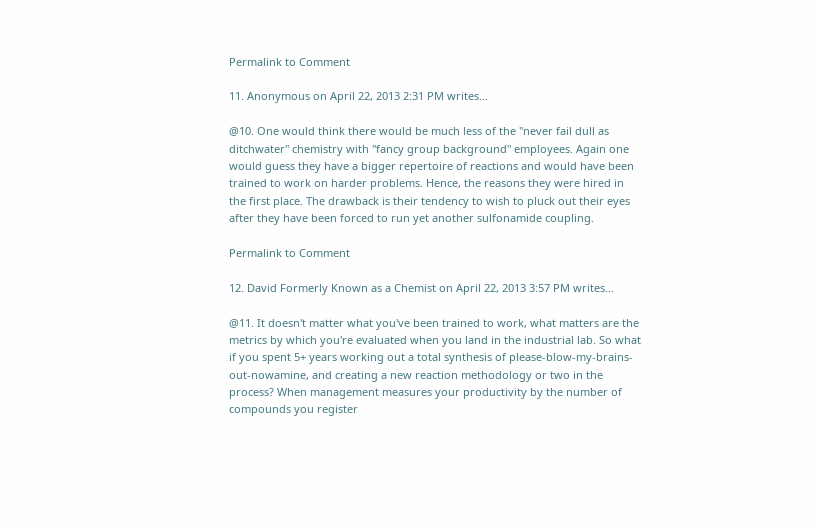Permalink to Comment

11. Anonymous on April 22, 2013 2:31 PM writes...

@10. One would think there would be much less of the "never fail dull as ditchwater" chemistry with "fancy group background" employees. Again one would guess they have a bigger repertoire of reactions and would have been trained to work on harder problems. Hence, the reasons they were hired in the first place. The drawback is their tendency to wish to pluck out their eyes after they have been forced to run yet another sulfonamide coupling.

Permalink to Comment

12. David Formerly Known as a Chemist on April 22, 2013 3:57 PM writes...

@11. It doesn't matter what you've been trained to work, what matters are the metrics by which you're evaluated when you land in the industrial lab. So what if you spent 5+ years working out a total synthesis of please-blow-my-brains-out-nowamine, and creating a new reaction methodology or two in the process? When management measures your productivity by the number of compounds you register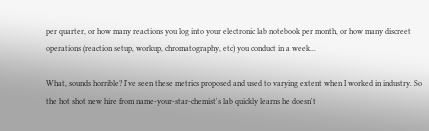per quarter, or how many reactions you log into your electronic lab notebook per month, or how many discreet operations (reaction setup, workup, chromatography, etc) you conduct in a week...

What, sounds horrible? I've seen these metrics proposed and used to varying extent when I worked in industry. So the hot shot new hire from name-your-star-chemist's lab quickly learns he doesn't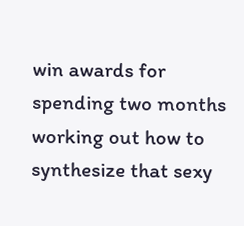win awards for spending two months working out how to synthesize that sexy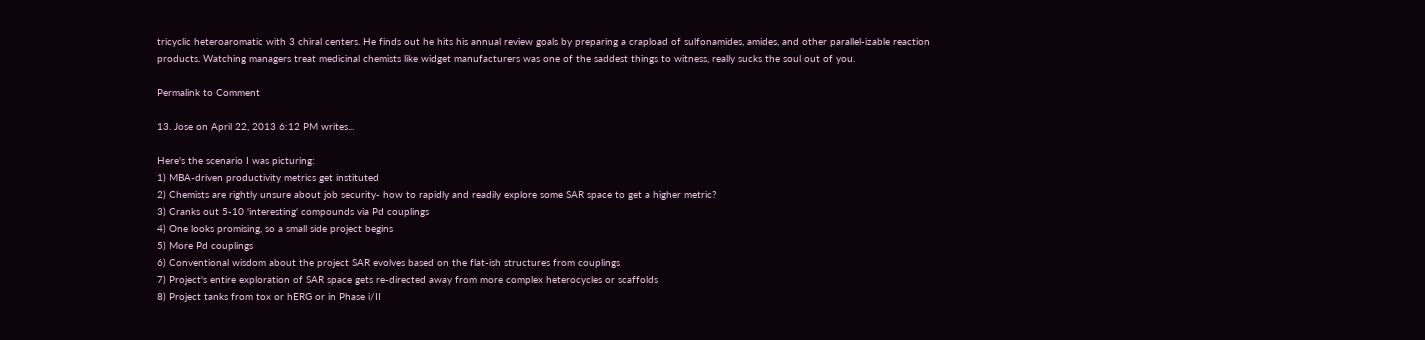tricyclic heteroaromatic with 3 chiral centers. He finds out he hits his annual review goals by preparing a crapload of sulfonamides, amides, and other parallel-izable reaction products. Watching managers treat medicinal chemists like widget manufacturers was one of the saddest things to witness, really sucks the soul out of you.

Permalink to Comment

13. Jose on April 22, 2013 6:12 PM writes...

Here's the scenario I was picturing:
1) MBA-driven productivity metrics get instituted
2) Chemists are rightly unsure about job security- how to rapidly and readily explore some SAR space to get a higher metric?
3) Cranks out 5-10 'interesting' compounds via Pd couplings
4) One looks promising, so a small side project begins
5) More Pd couplings
6) Conventional wisdom about the project SAR evolves based on the flat-ish structures from couplings
7) Project's entire exploration of SAR space gets re-directed away from more complex heterocycles or scaffolds
8) Project tanks from tox or hERG or in Phase i/II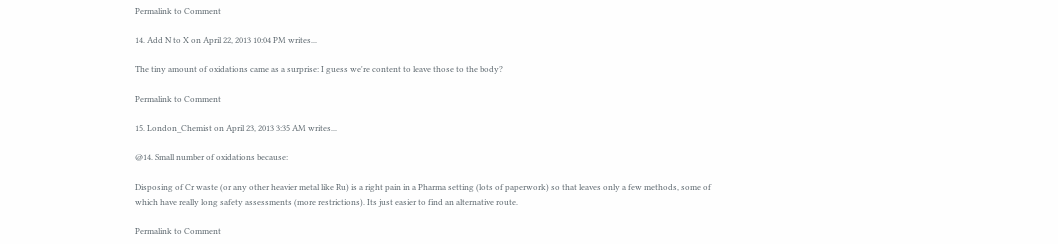Permalink to Comment

14. Add N to X on April 22, 2013 10:04 PM writes...

The tiny amount of oxidations came as a surprise: I guess we're content to leave those to the body?

Permalink to Comment

15. London_Chemist on April 23, 2013 3:35 AM writes...

@14. Small number of oxidations because:

Disposing of Cr waste (or any other heavier metal like Ru) is a right pain in a Pharma setting (lots of paperwork) so that leaves only a few methods, some of which have really long safety assessments (more restrictions). Its just easier to find an alternative route.

Permalink to Comment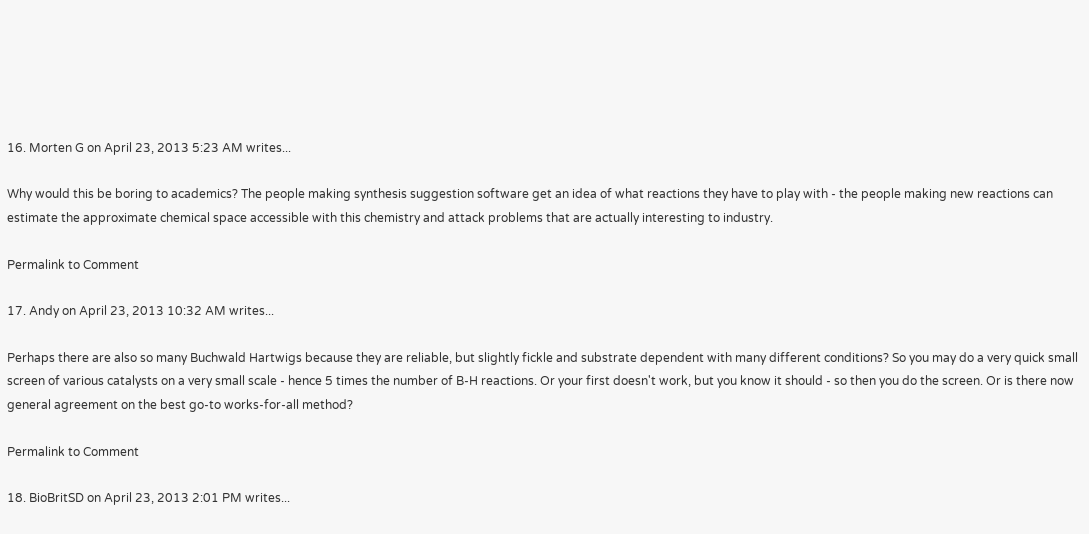16. Morten G on April 23, 2013 5:23 AM writes...

Why would this be boring to academics? The people making synthesis suggestion software get an idea of what reactions they have to play with - the people making new reactions can estimate the approximate chemical space accessible with this chemistry and attack problems that are actually interesting to industry.

Permalink to Comment

17. Andy on April 23, 2013 10:32 AM writes...

Perhaps there are also so many Buchwald Hartwigs because they are reliable, but slightly fickle and substrate dependent with many different conditions? So you may do a very quick small screen of various catalysts on a very small scale - hence 5 times the number of B-H reactions. Or your first doesn't work, but you know it should - so then you do the screen. Or is there now general agreement on the best go-to works-for-all method?

Permalink to Comment

18. BioBritSD on April 23, 2013 2:01 PM writes...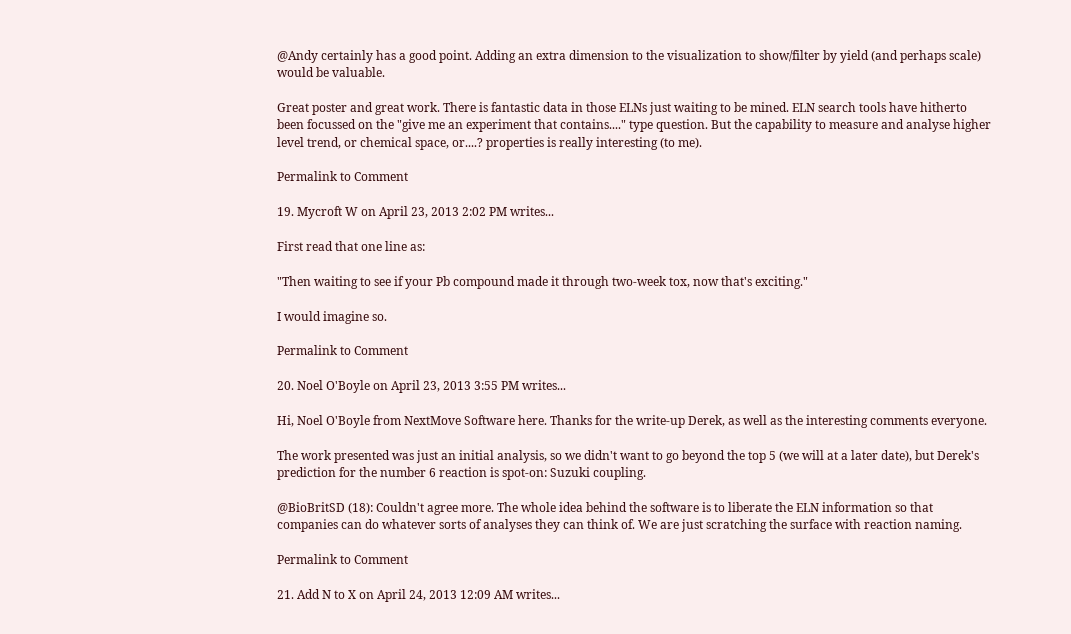@Andy certainly has a good point. Adding an extra dimension to the visualization to show/filter by yield (and perhaps scale) would be valuable.

Great poster and great work. There is fantastic data in those ELNs just waiting to be mined. ELN search tools have hitherto been focussed on the "give me an experiment that contains...." type question. But the capability to measure and analyse higher level trend, or chemical space, or....? properties is really interesting (to me).

Permalink to Comment

19. Mycroft W on April 23, 2013 2:02 PM writes...

First read that one line as:

"Then waiting to see if your Pb compound made it through two-week tox, now that's exciting."

I would imagine so.

Permalink to Comment

20. Noel O'Boyle on April 23, 2013 3:55 PM writes...

Hi, Noel O'Boyle from NextMove Software here. Thanks for the write-up Derek, as well as the interesting comments everyone.

The work presented was just an initial analysis, so we didn't want to go beyond the top 5 (we will at a later date), but Derek's prediction for the number 6 reaction is spot-on: Suzuki coupling.

@BioBritSD (18): Couldn't agree more. The whole idea behind the software is to liberate the ELN information so that companies can do whatever sorts of analyses they can think of. We are just scratching the surface with reaction naming.

Permalink to Comment

21. Add N to X on April 24, 2013 12:09 AM writes...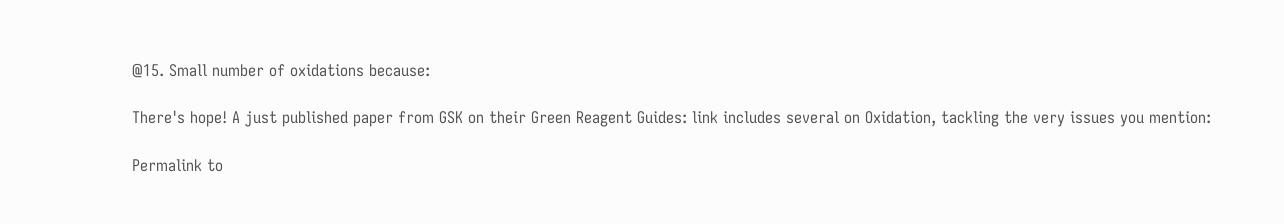@15. Small number of oxidations because:

There's hope! A just published paper from GSK on their Green Reagent Guides: link includes several on Oxidation, tackling the very issues you mention:

Permalink to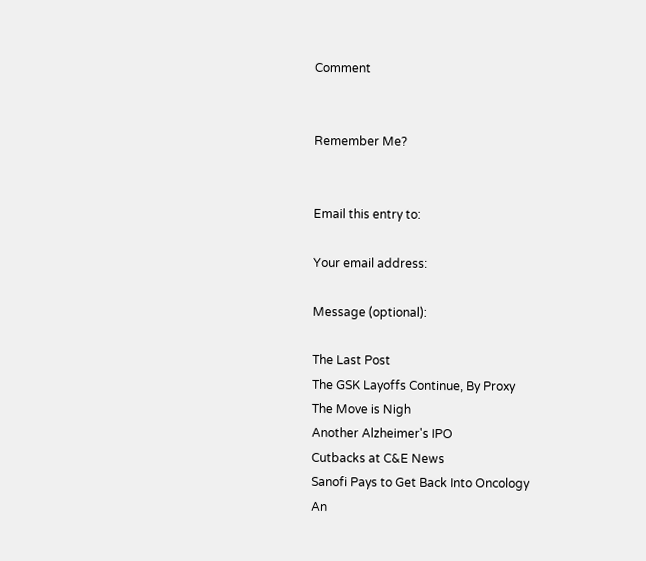Comment


Remember Me?


Email this entry to:

Your email address:

Message (optional):

The Last Post
The GSK Layoffs Continue, By Proxy
The Move is Nigh
Another Alzheimer's IPO
Cutbacks at C&E News
Sanofi Pays to Get Back Into Oncology
An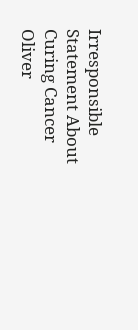Irresponsible Statement About Curing Cancer
Oliver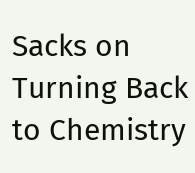Sacks on Turning Back to Chemistry